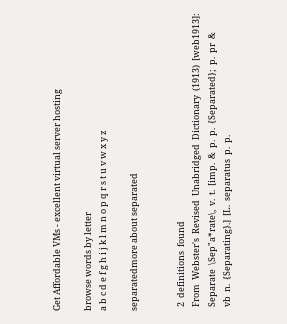Get Affordable VMs - excellent virtual server hosting

browse words by letter
a b c d e f g h i j k l m n o p q r s t u v w x y z

separatedmore about separated


  2  definitions  found
  From  Webster's  Revised  Unabridged  Dictionary  (1913)  [web1913]:
  Separate  \Sep"a*rate\,  v.  t.  [imp.  &  p.  p.  {Separated};  p.  pr  &
  vb  n.  {Separating}.]  [L.  separatus  p.  p.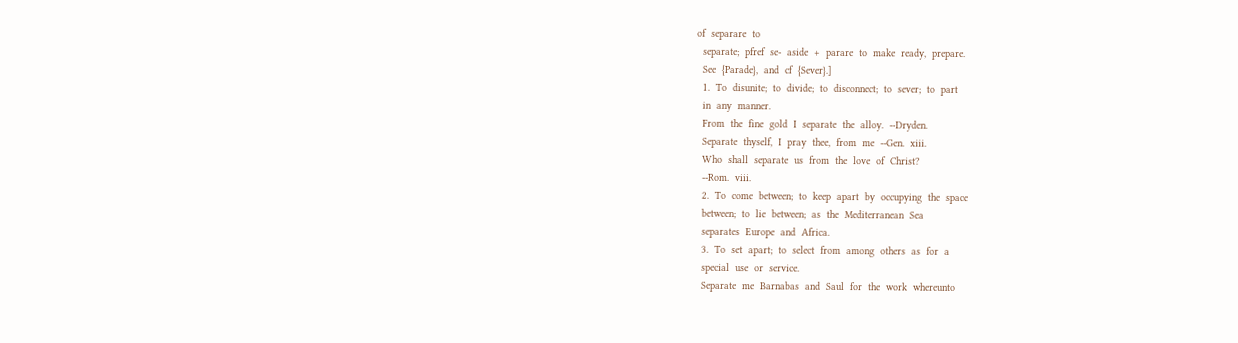of  separare  to
  separate;  pfref  se-  aside  +  parare  to  make  ready,  prepare.
  See  {Parade},  and  cf  {Sever}.]
  1.  To  disunite;  to  divide;  to  disconnect;  to  sever;  to  part
  in  any  manner.
  From  the  fine  gold  I  separate  the  alloy.  --Dryden.
  Separate  thyself,  I  pray  thee,  from  me  --Gen.  xiii.
  Who  shall  separate  us  from  the  love  of  Christ?
  --Rom.  viii.
  2.  To  come  between;  to  keep  apart  by  occupying  the  space
  between;  to  lie  between;  as  the  Mediterranean  Sea
  separates  Europe  and  Africa.
  3.  To  set  apart;  to  select  from  among  others  as  for  a
  special  use  or  service.
  Separate  me  Barnabas  and  Saul  for  the  work  whereunto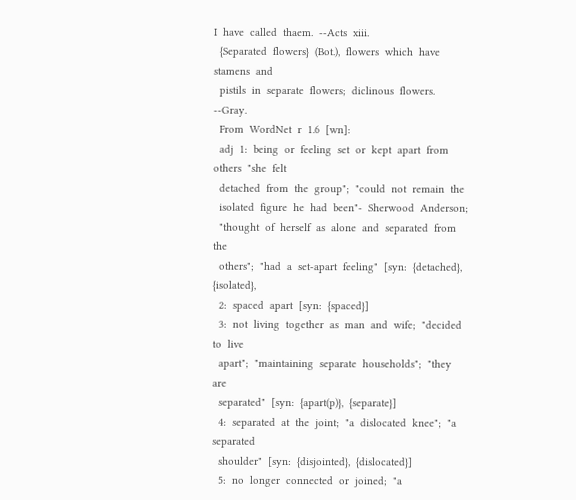I  have  called  thaem.  --Acts  xiii.
  {Separated  flowers}  (Bot.),  flowers  which  have  stamens  and
  pistils  in  separate  flowers;  diclinous  flowers.  --Gray.
  From  WordNet  r  1.6  [wn]:
  adj  1:  being  or  feeling  set  or  kept  apart  from  others  "she  felt
  detached  from  the  group";  "could  not  remain  the
  isolated  figure  he  had  been"-  Sherwood  Anderson;
  "thought  of  herself  as  alone  and  separated  from  the
  others";  "had  a  set-apart  feeling"  [syn:  {detached},  {isolated},
  2:  spaced  apart  [syn:  {spaced}]
  3:  not  living  together  as  man  and  wife;  "decided  to  live
  apart";  "maintaining  separate  households";  "they  are
  separated"  [syn:  {apart(p)},  {separate}]
  4:  separated  at  the  joint;  "a  dislocated  knee";  "a  separated
  shoulder"  [syn:  {disjointed},  {dislocated}]
  5:  no  longer  connected  or  joined;  "a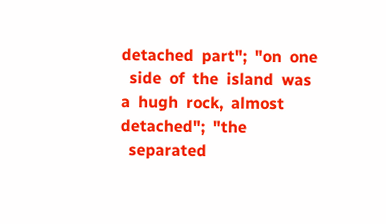detached  part";  "on  one
  side  of  the  island  was  a  hugh  rock,  almost  detached";  "the
  separated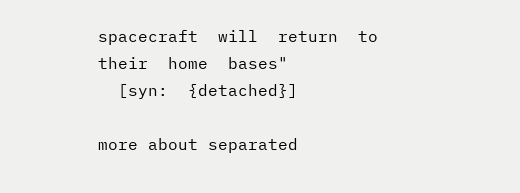spacecraft  will  return  to  their  home  bases"
  [syn:  {detached}]

more about separated